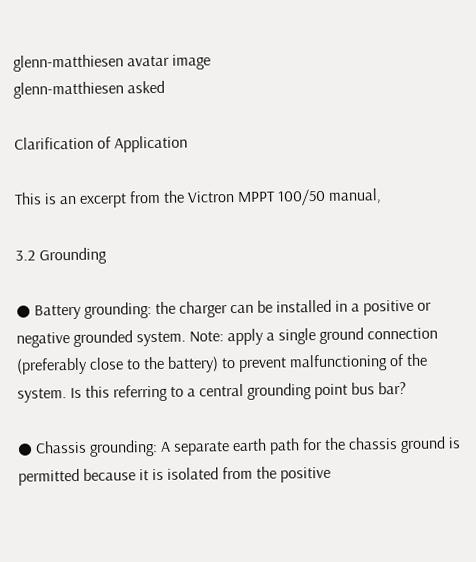glenn-matthiesen avatar image
glenn-matthiesen asked

Clarification of Application

This is an excerpt from the Victron MPPT 100/50 manual,

3.2 Grounding

● Battery grounding: the charger can be installed in a positive or negative grounded system. Note: apply a single ground connection (preferably close to the battery) to prevent malfunctioning of the system. Is this referring to a central grounding point bus bar?

● Chassis grounding: A separate earth path for the chassis ground is permitted because it is isolated from the positive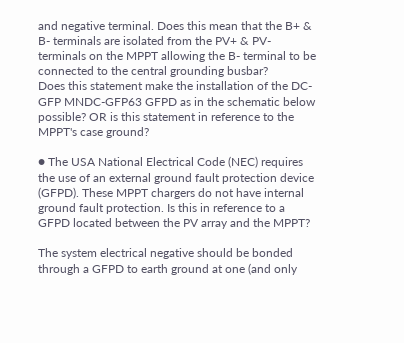and negative terminal. Does this mean that the B+ & B- terminals are isolated from the PV+ & PV- terminals on the MPPT allowing the B- terminal to be connected to the central grounding busbar?
Does this statement make the installation of the DC-GFP MNDC-GFP63 GFPD as in the schematic below possible? OR is this statement in reference to the MPPT's case ground?

● The USA National Electrical Code (NEC) requires the use of an external ground fault protection device (GFPD). These MPPT chargers do not have internal ground fault protection. Is this in reference to a GFPD located between the PV array and the MPPT?

The system electrical negative should be bonded through a GFPD to earth ground at one (and only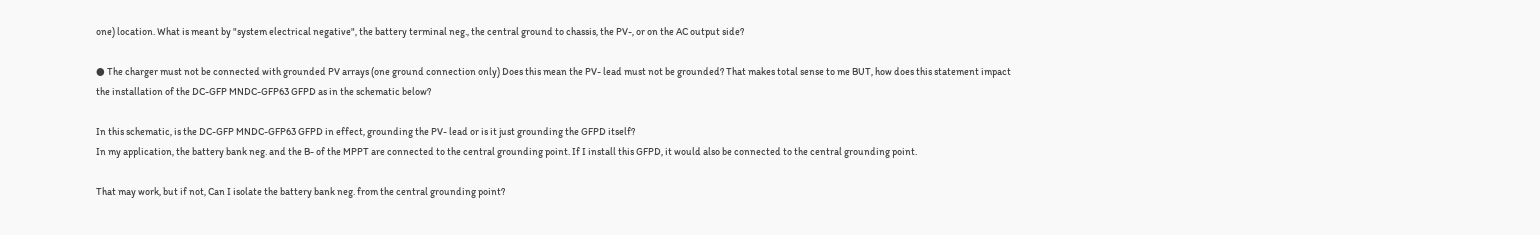one) location. What is meant by "system electrical negative", the battery terminal neg., the central ground to chassis, the PV-, or on the AC output side?

● The charger must not be connected with grounded PV arrays (one ground connection only) Does this mean the PV- lead must not be grounded? That makes total sense to me BUT, how does this statement impact the installation of the DC-GFP MNDC-GFP63 GFPD as in the schematic below?

In this schematic, is the DC-GFP MNDC-GFP63 GFPD in effect, grounding the PV- lead or is it just grounding the GFPD itself?
In my application, the battery bank neg. and the B- of the MPPT are connected to the central grounding point. If I install this GFPD, it would also be connected to the central grounding point.

That may work, but if not, Can I isolate the battery bank neg. from the central grounding point?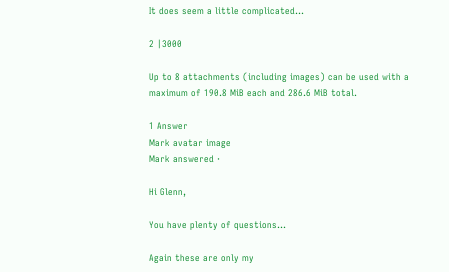It does seem a little complicated...

2 |3000

Up to 8 attachments (including images) can be used with a maximum of 190.8 MiB each and 286.6 MiB total.

1 Answer
Mark avatar image
Mark answered ·

Hi Glenn,

You have plenty of questions...

Again these are only my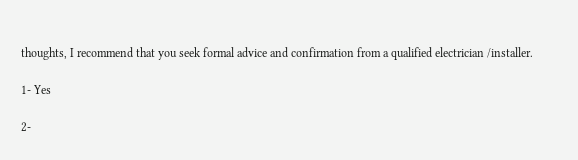thoughts, I recommend that you seek formal advice and confirmation from a qualified electrician /installer.

1- Yes

2-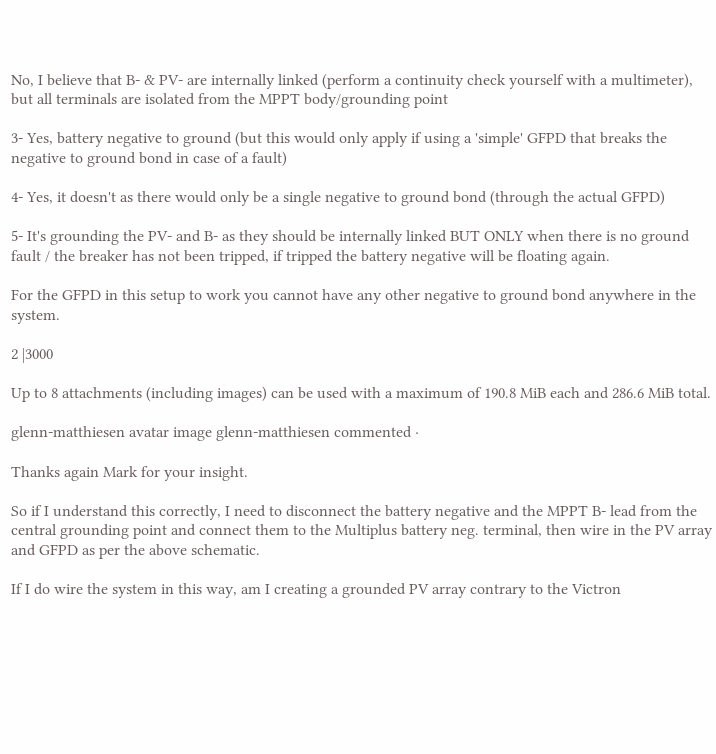No, I believe that B- & PV- are internally linked (perform a continuity check yourself with a multimeter), but all terminals are isolated from the MPPT body/grounding point

3- Yes, battery negative to ground (but this would only apply if using a 'simple' GFPD that breaks the negative to ground bond in case of a fault)

4- Yes, it doesn't as there would only be a single negative to ground bond (through the actual GFPD)

5- It's grounding the PV- and B- as they should be internally linked BUT ONLY when there is no ground fault / the breaker has not been tripped, if tripped the battery negative will be floating again.

For the GFPD in this setup to work you cannot have any other negative to ground bond anywhere in the system.

2 |3000

Up to 8 attachments (including images) can be used with a maximum of 190.8 MiB each and 286.6 MiB total.

glenn-matthiesen avatar image glenn-matthiesen commented ·

Thanks again Mark for your insight.

So if I understand this correctly, I need to disconnect the battery negative and the MPPT B- lead from the central grounding point and connect them to the Multiplus battery neg. terminal, then wire in the PV array and GFPD as per the above schematic.

If I do wire the system in this way, am I creating a grounded PV array contrary to the Victron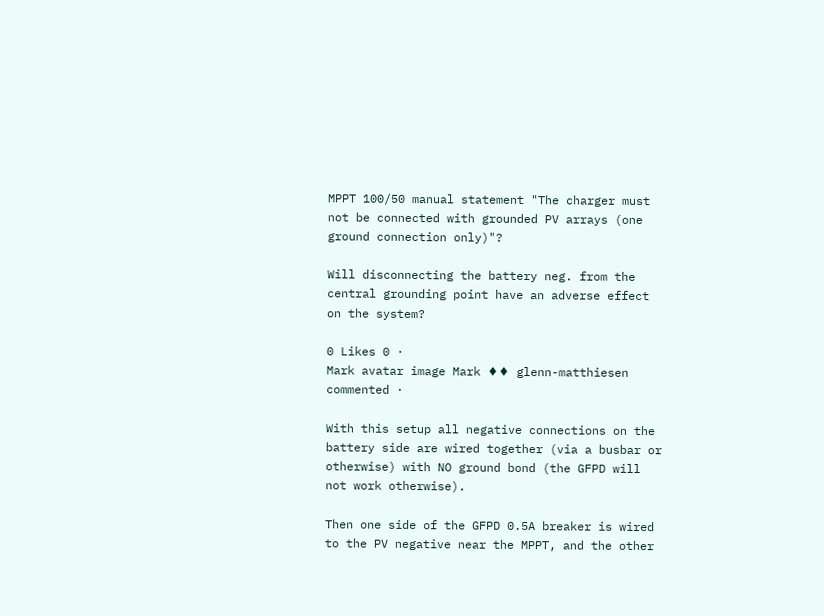MPPT 100/50 manual statement "The charger must not be connected with grounded PV arrays (one ground connection only)"?

Will disconnecting the battery neg. from the central grounding point have an adverse effect on the system?

0 Likes 0 ·
Mark avatar image Mark ♦♦ glenn-matthiesen commented ·

With this setup all negative connections on the battery side are wired together (via a busbar or otherwise) with NO ground bond (the GFPD will not work otherwise).

Then one side of the GFPD 0.5A breaker is wired to the PV negative near the MPPT, and the other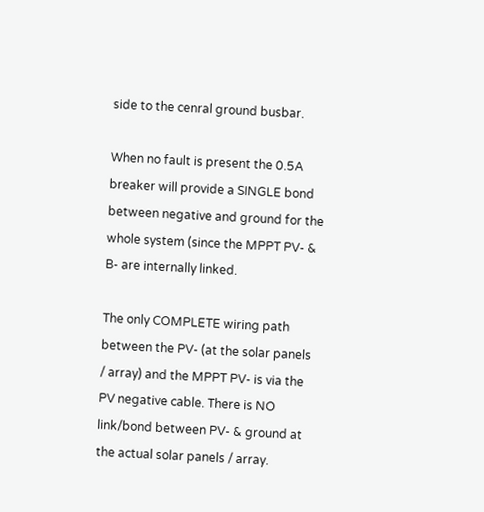side to the cenral ground busbar.

When no fault is present the 0.5A breaker will provide a SINGLE bond between negative and ground for the whole system (since the MPPT PV- & B- are internally linked.

The only COMPLETE wiring path between the PV- (at the solar panels / array) and the MPPT PV- is via the PV negative cable. There is NO link/bond between PV- & ground at the actual solar panels / array.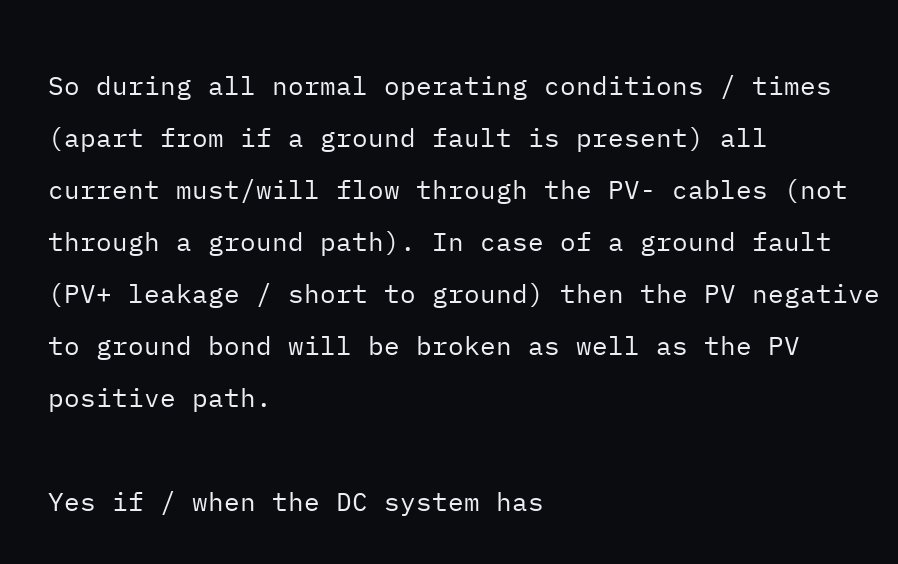So during all normal operating conditions / times (apart from if a ground fault is present) all current must/will flow through the PV- cables (not through a ground path). In case of a ground fault (PV+ leakage / short to ground) then the PV negative to ground bond will be broken as well as the PV positive path.

Yes if / when the DC system has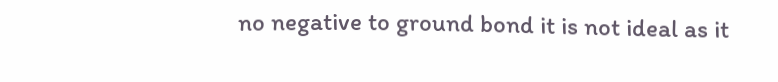no negative to ground bond it is not ideal as it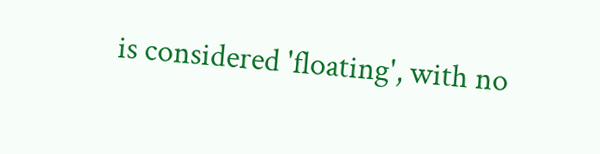is considered 'floating', with no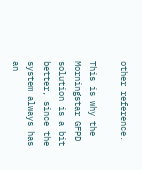other reference.

This is why the Morningstar GFPD solution is a bit better, since the system always has an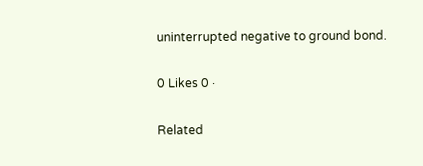uninterrupted negative to ground bond.

0 Likes 0 ·

Related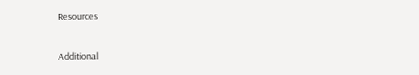Resources

Additional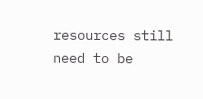resources still need to be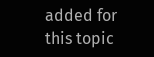added for this topic